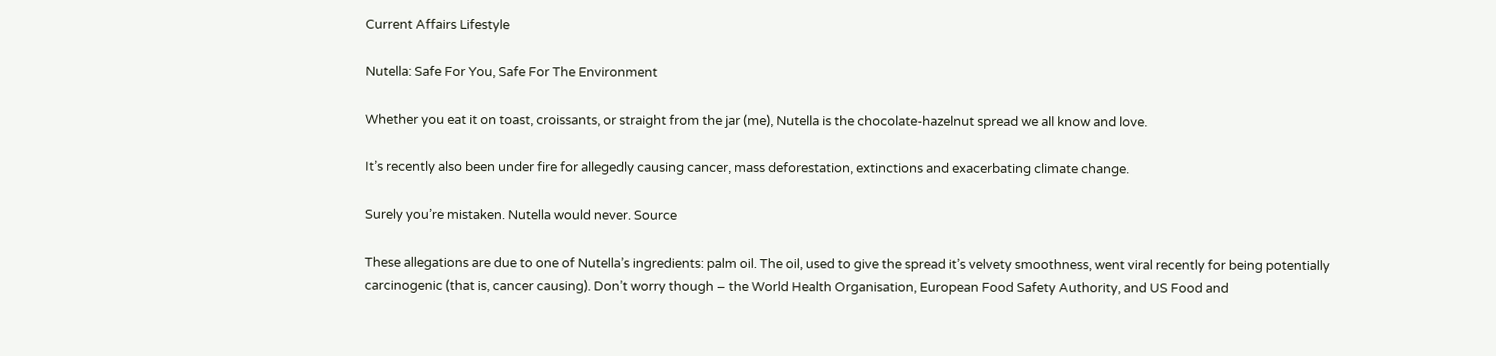Current Affairs Lifestyle

Nutella: Safe For You, Safe For The Environment

Whether you eat it on toast, croissants, or straight from the jar (me), Nutella is the chocolate-hazelnut spread we all know and love.

It’s recently also been under fire for allegedly causing cancer, mass deforestation, extinctions and exacerbating climate change.

Surely you’re mistaken. Nutella would never. Source

These allegations are due to one of Nutella’s ingredients: palm oil. The oil, used to give the spread it’s velvety smoothness, went viral recently for being potentially carcinogenic (that is, cancer causing). Don’t worry though – the World Health Organisation, European Food Safety Authority, and US Food and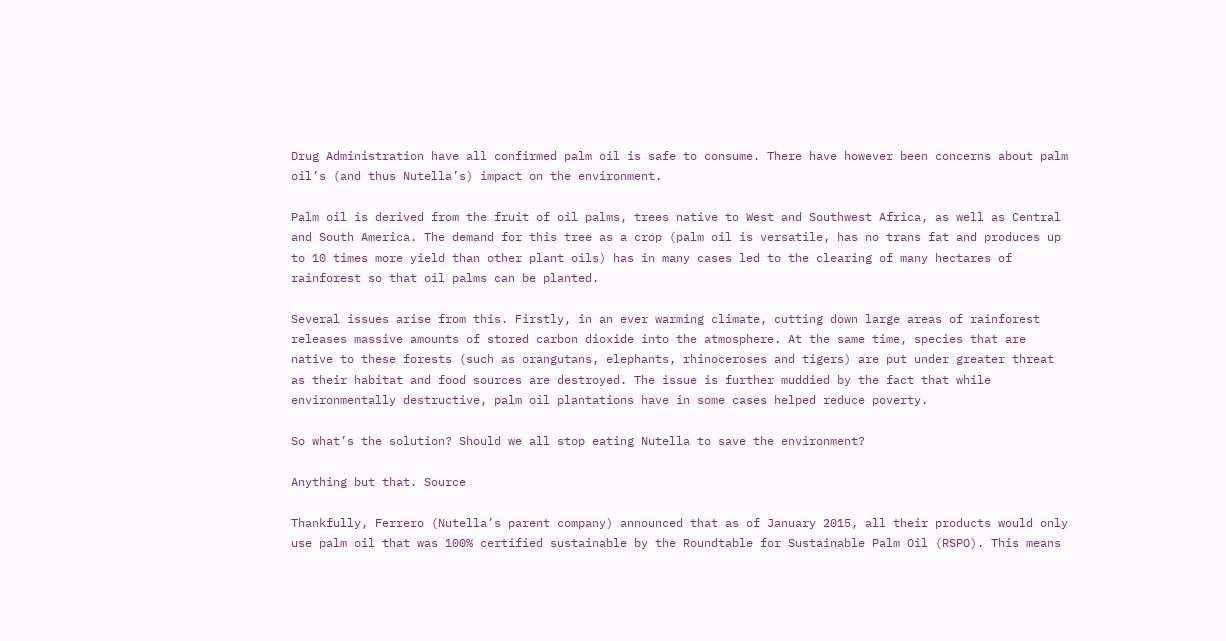Drug Administration have all confirmed palm oil is safe to consume. There have however been concerns about palm oil’s (and thus Nutella’s) impact on the environment.

Palm oil is derived from the fruit of oil palms, trees native to West and Southwest Africa, as well as Central and South America. The demand for this tree as a crop (palm oil is versatile, has no trans fat and produces up to 10 times more yield than other plant oils) has in many cases led to the clearing of many hectares of rainforest so that oil palms can be planted.

Several issues arise from this. Firstly, in an ever warming climate, cutting down large areas of rainforest releases massive amounts of stored carbon dioxide into the atmosphere. At the same time, species that are native to these forests (such as orangutans, elephants, rhinoceroses and tigers) are put under greater threat as their habitat and food sources are destroyed. The issue is further muddied by the fact that while environmentally destructive, palm oil plantations have in some cases helped reduce poverty.

So what’s the solution? Should we all stop eating Nutella to save the environment?

Anything but that. Source

Thankfully, Ferrero (Nutella’s parent company) announced that as of January 2015, all their products would only use palm oil that was 100% certified sustainable by the Roundtable for Sustainable Palm Oil (RSPO). This means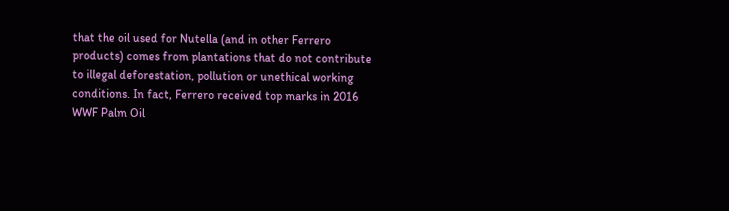that the oil used for Nutella (and in other Ferrero products) comes from plantations that do not contribute to illegal deforestation, pollution or unethical working conditions. In fact, Ferrero received top marks in 2016 WWF Palm Oil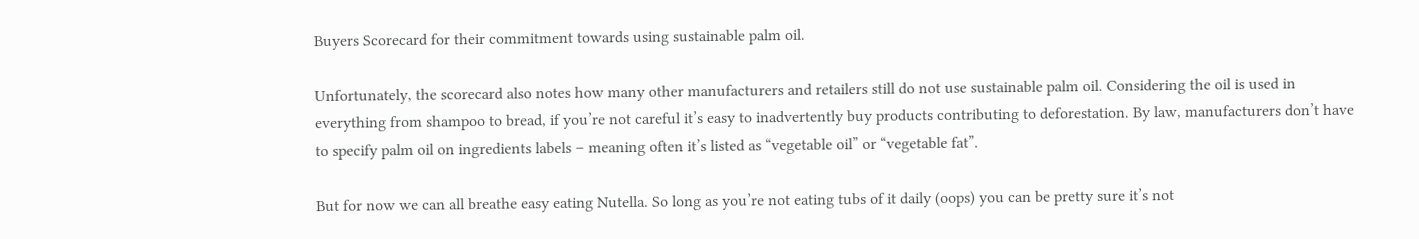Buyers Scorecard for their commitment towards using sustainable palm oil.

Unfortunately, the scorecard also notes how many other manufacturers and retailers still do not use sustainable palm oil. Considering the oil is used in everything from shampoo to bread, if you’re not careful it’s easy to inadvertently buy products contributing to deforestation. By law, manufacturers don’t have to specify palm oil on ingredients labels – meaning often it’s listed as “vegetable oil” or “vegetable fat”.

But for now we can all breathe easy eating Nutella. So long as you’re not eating tubs of it daily (oops) you can be pretty sure it’s not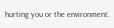hurting you or the environment.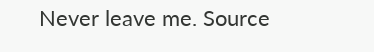Never leave me. Source